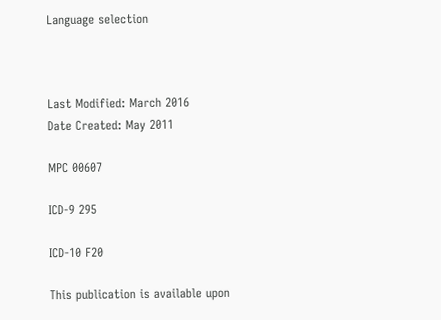Language selection



Last Modified: March 2016
Date Created: May 2011

MPC 00607

ICD-9 295

ICD-10 F20

This publication is available upon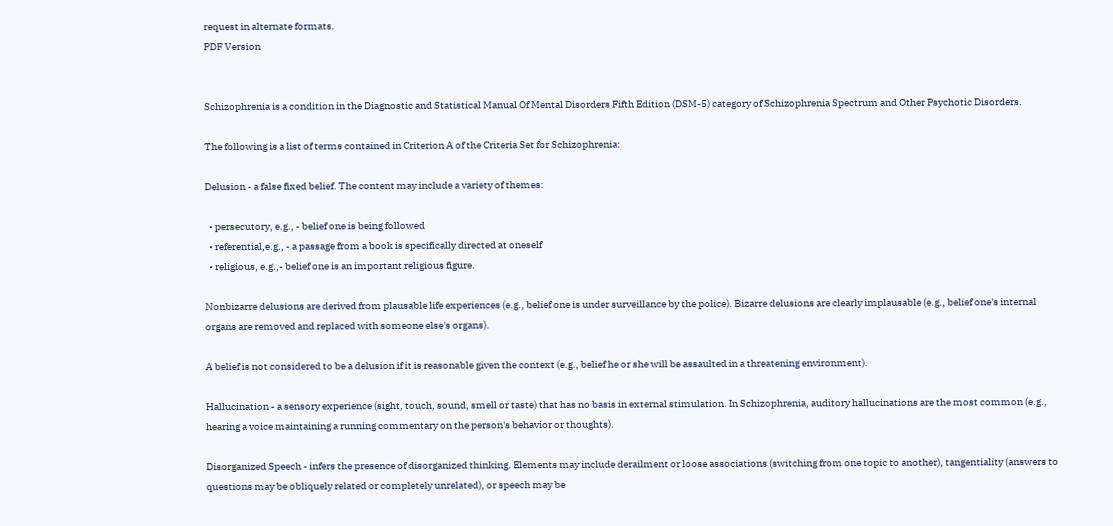request in alternate formats.
PDF Version


Schizophrenia is a condition in the Diagnostic and Statistical Manual Of Mental Disorders Fifth Edition (DSM-5) category of Schizophrenia Spectrum and Other Psychotic Disorders.

The following is a list of terms contained in Criterion A of the Criteria Set for Schizophrenia:

Delusion - a false fixed belief. The content may include a variety of themes:

  • persecutory, e.g., - belief one is being followed
  • referential,e.g., - a passage from a book is specifically directed at oneself
  • religious, e.g.,- belief one is an important religious figure.

Nonbizarre delusions are derived from plausable life experiences (e.g., belief one is under surveillance by the police). Bizarre delusions are clearly implausable (e.g., belief one's internal organs are removed and replaced with someone else's organs).

A belief is not considered to be a delusion if it is reasonable given the context (e.g., belief he or she will be assaulted in a threatening environment).

Hallucination - a sensory experience (sight, touch, sound, smell or taste) that has no basis in external stimulation. In Schizophrenia, auditory hallucinations are the most common (e.g., hearing a voice maintaining a running commentary on the person's behavior or thoughts).

Disorganized Speech - infers the presence of disorganized thinking. Elements may include derailment or loose associations (switching from one topic to another), tangentiality (answers to questions may be obliquely related or completely unrelated), or speech may be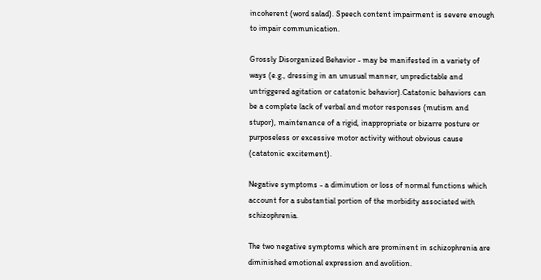incoherent (word salad). Speech content impairment is severe enough to impair communication.

Grossly Disorganized Behavior - may be manifested in a variety of ways (e.g., dressing in an unusual manner, unpredictable and untriggered agitation or catatonic behavior).Catatonic behaviors can be a complete lack of verbal and motor responses (mutism and stupor), maintenance of a rigid, inappropriate or bizarre posture or purposeless or excessive motor activity without obvious cause (catatonic excitement).

Negative symptoms - a diminution or loss of normal functions which account for a substantial portion of the morbidity associated with schizophrenia.

The two negative symptoms which are prominent in schizophrenia are diminished emotional expression and avolition.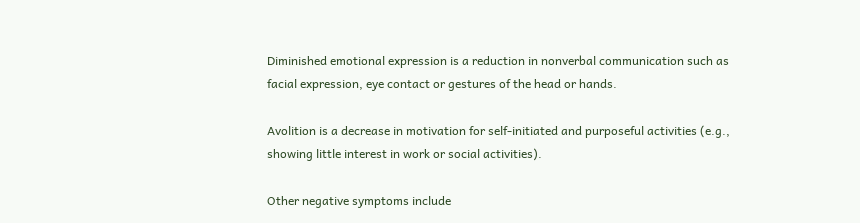Diminished emotional expression is a reduction in nonverbal communication such as facial expression, eye contact or gestures of the head or hands.

Avolition is a decrease in motivation for self-initiated and purposeful activities (e.g., showing little interest in work or social activities).

Other negative symptoms include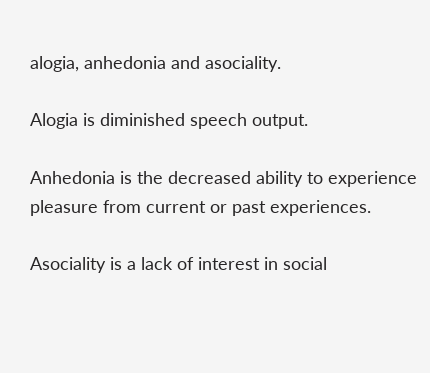alogia, anhedonia and asociality.

Alogia is diminished speech output.

Anhedonia is the decreased ability to experience pleasure from current or past experiences.

Asociality is a lack of interest in social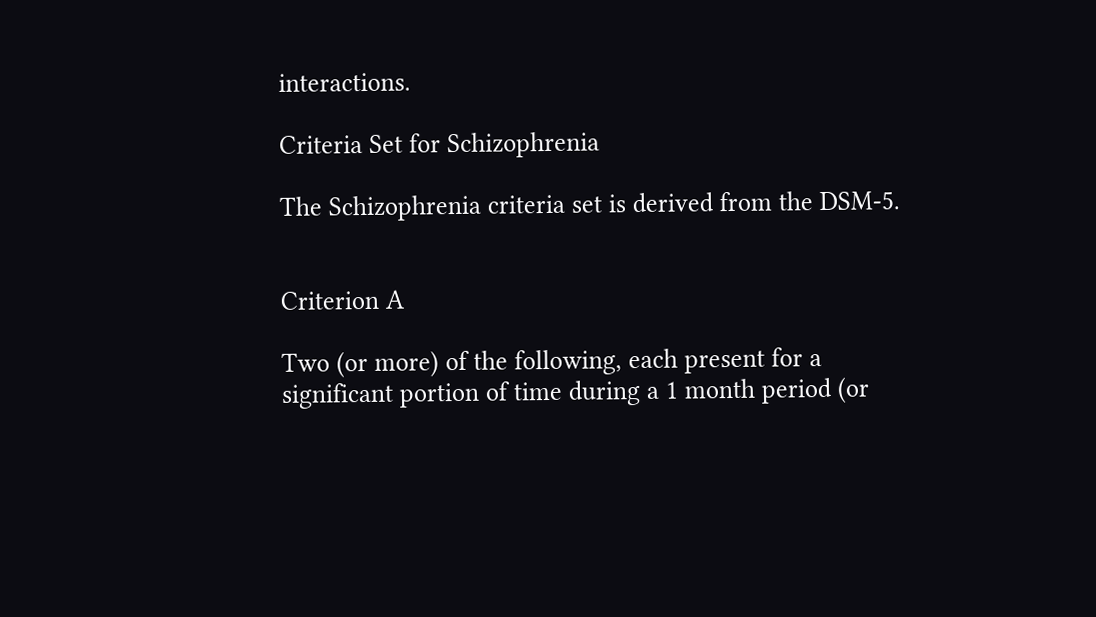interactions.

Criteria Set for Schizophrenia

The Schizophrenia criteria set is derived from the DSM-5.


Criterion A

Two (or more) of the following, each present for a significant portion of time during a 1 month period (or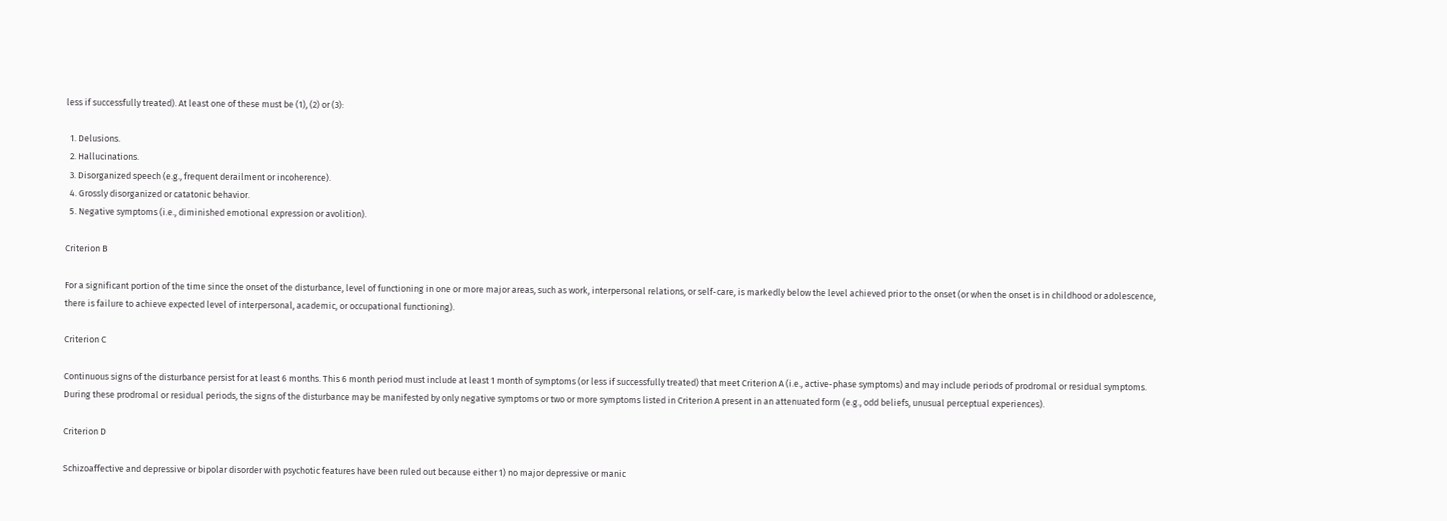less if successfully treated). At least one of these must be (1), (2) or (3):

  1. Delusions.
  2. Hallucinations.
  3. Disorganized speech (e.g., frequent derailment or incoherence).
  4. Grossly disorganized or catatonic behavior.
  5. Negative symptoms (i.e., diminished emotional expression or avolition).

Criterion B

For a significant portion of the time since the onset of the disturbance, level of functioning in one or more major areas, such as work, interpersonal relations, or self-care, is markedly below the level achieved prior to the onset (or when the onset is in childhood or adolescence, there is failure to achieve expected level of interpersonal, academic, or occupational functioning).

Criterion C

Continuous signs of the disturbance persist for at least 6 months. This 6 month period must include at least 1 month of symptoms (or less if successfully treated) that meet Criterion A (i.e., active-phase symptoms) and may include periods of prodromal or residual symptoms. During these prodromal or residual periods, the signs of the disturbance may be manifested by only negative symptoms or two or more symptoms listed in Criterion A present in an attenuated form (e.g., odd beliefs, unusual perceptual experiences).

Criterion D

Schizoaffective and depressive or bipolar disorder with psychotic features have been ruled out because either 1) no major depressive or manic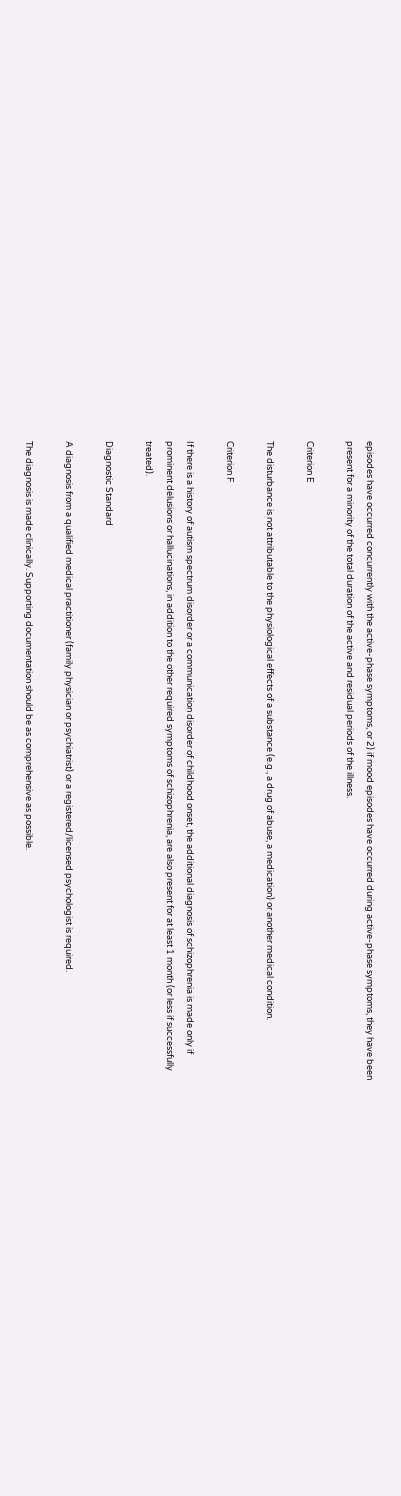episodes have occurred concurrently with the active-phase symptoms, or 2) if mood episodes have occurred during active-phase symptoms, they have been present for a minority of the total duration of the active and residual periods of the illness.

Criterion E

The disturbance is not attributable to the physiological effects of a substance (e.g., a drug of abuse, a medication) or another medical condition.

Criterion F

If there is a history of autism spectrum disorder or a communication disorder of childhood onset, the additional diagnosis of schizophrenia is made only if prominent delusions or hallucinations, in addition to the other required symptoms of schizophrenia, are also present for at least 1 month (or less if successfully treated).

Diagnostic Standard

A diagnosis from a qualified medical practitioner (family physician or psychiatrist) or a registered/licensed psychologist is required.

The diagnosis is made clinically. Supporting documentation should be as comprehensive as possible.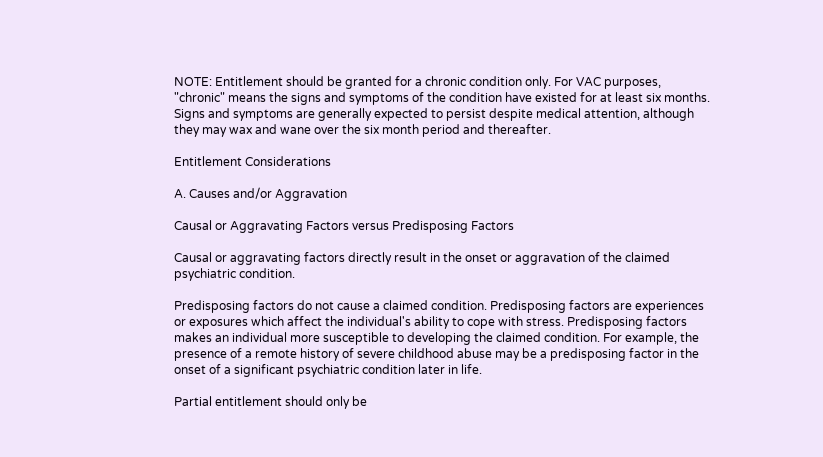NOTE: Entitlement should be granted for a chronic condition only. For VAC purposes, "chronic" means the signs and symptoms of the condition have existed for at least six months. Signs and symptoms are generally expected to persist despite medical attention, although they may wax and wane over the six month period and thereafter.

Entitlement Considerations

A. Causes and/or Aggravation

Causal or Aggravating Factors versus Predisposing Factors

Causal or aggravating factors directly result in the onset or aggravation of the claimed psychiatric condition.

Predisposing factors do not cause a claimed condition. Predisposing factors are experiences or exposures which affect the individual's ability to cope with stress. Predisposing factors makes an individual more susceptible to developing the claimed condition. For example, the presence of a remote history of severe childhood abuse may be a predisposing factor in the onset of a significant psychiatric condition later in life.

Partial entitlement should only be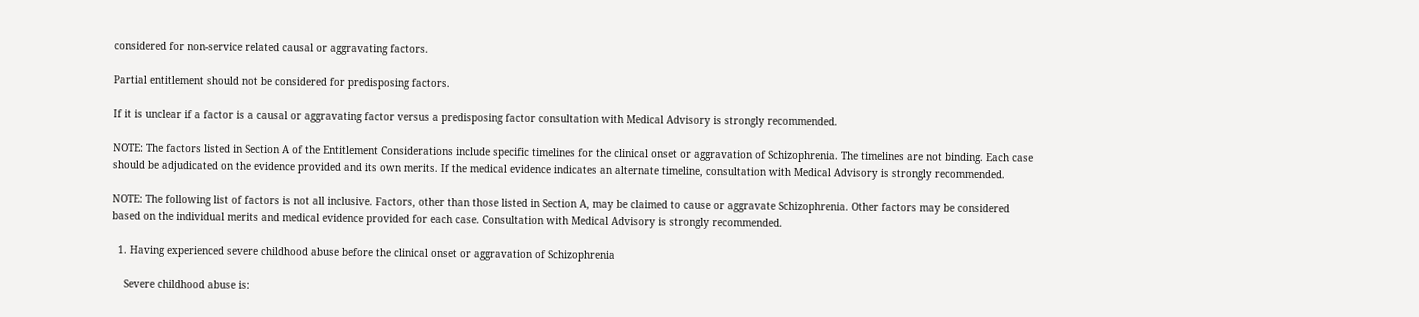considered for non-service related causal or aggravating factors.

Partial entitlement should not be considered for predisposing factors.

If it is unclear if a factor is a causal or aggravating factor versus a predisposing factor consultation with Medical Advisory is strongly recommended.

NOTE: The factors listed in Section A of the Entitlement Considerations include specific timelines for the clinical onset or aggravation of Schizophrenia. The timelines are not binding. Each case should be adjudicated on the evidence provided and its own merits. If the medical evidence indicates an alternate timeline, consultation with Medical Advisory is strongly recommended.

NOTE: The following list of factors is not all inclusive. Factors, other than those listed in Section A, may be claimed to cause or aggravate Schizophrenia. Other factors may be considered based on the individual merits and medical evidence provided for each case. Consultation with Medical Advisory is strongly recommended.

  1. Having experienced severe childhood abuse before the clinical onset or aggravation of Schizophrenia

    Severe childhood abuse is: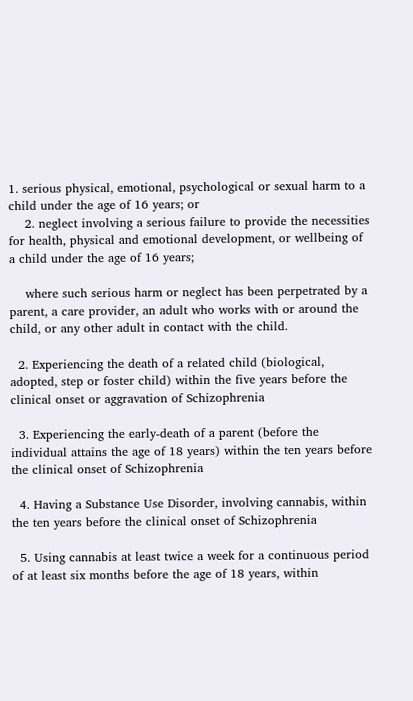1. serious physical, emotional, psychological or sexual harm to a child under the age of 16 years; or
    2. neglect involving a serious failure to provide the necessities for health, physical and emotional development, or wellbeing of a child under the age of 16 years;

    where such serious harm or neglect has been perpetrated by a parent, a care provider, an adult who works with or around the child, or any other adult in contact with the child.

  2. Experiencing the death of a related child (biological, adopted, step or foster child) within the five years before the clinical onset or aggravation of Schizophrenia

  3. Experiencing the early-death of a parent (before the individual attains the age of 18 years) within the ten years before the clinical onset of Schizophrenia

  4. Having a Substance Use Disorder, involving cannabis, within the ten years before the clinical onset of Schizophrenia

  5. Using cannabis at least twice a week for a continuous period of at least six months before the age of 18 years, within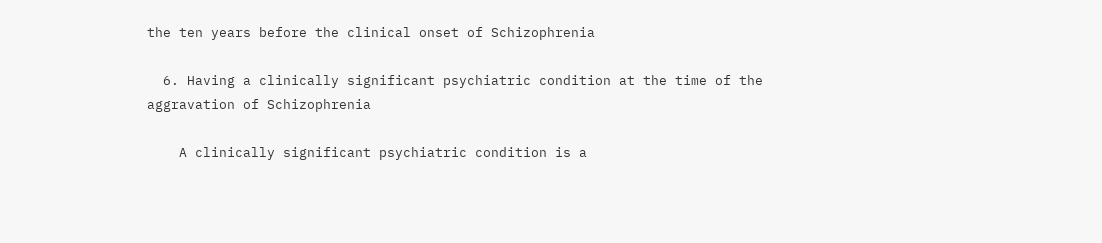the ten years before the clinical onset of Schizophrenia

  6. Having a clinically significant psychiatric condition at the time of the aggravation of Schizophrenia

    A clinically significant psychiatric condition is a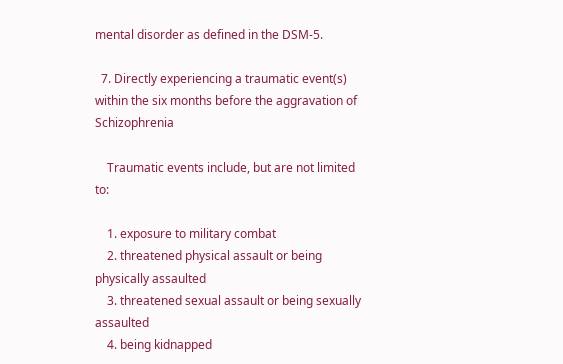mental disorder as defined in the DSM-5.

  7. Directly experiencing a traumatic event(s) within the six months before the aggravation of Schizophrenia

    Traumatic events include, but are not limited to:

    1. exposure to military combat
    2. threatened physical assault or being physically assaulted
    3. threatened sexual assault or being sexually assaulted
    4. being kidnapped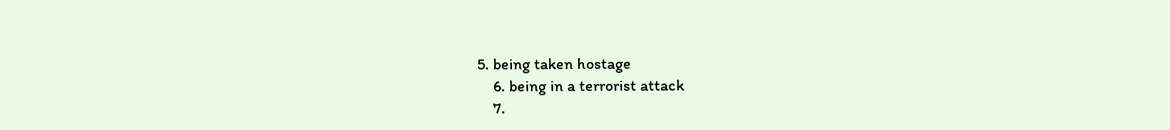5. being taken hostage
    6. being in a terrorist attack
    7.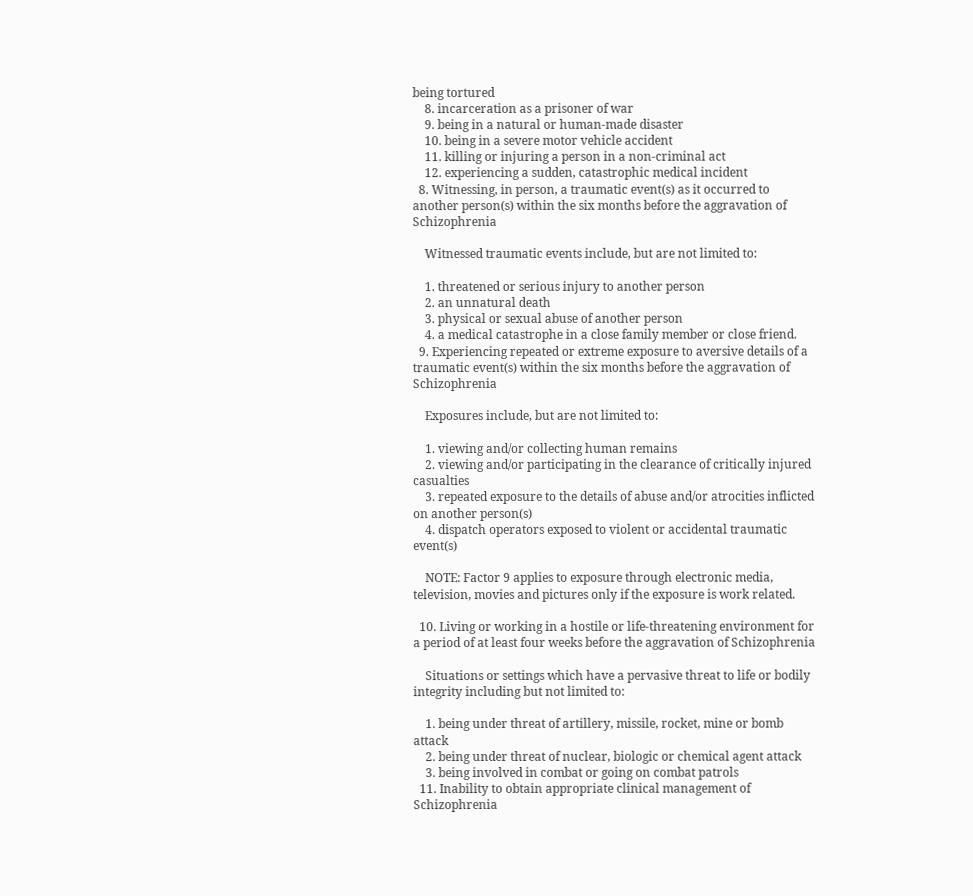being tortured
    8. incarceration as a prisoner of war
    9. being in a natural or human-made disaster
    10. being in a severe motor vehicle accident
    11. killing or injuring a person in a non-criminal act
    12. experiencing a sudden, catastrophic medical incident
  8. Witnessing, in person, a traumatic event(s) as it occurred to another person(s) within the six months before the aggravation of Schizophrenia

    Witnessed traumatic events include, but are not limited to:

    1. threatened or serious injury to another person
    2. an unnatural death
    3. physical or sexual abuse of another person
    4. a medical catastrophe in a close family member or close friend.
  9. Experiencing repeated or extreme exposure to aversive details of a traumatic event(s) within the six months before the aggravation of Schizophrenia

    Exposures include, but are not limited to:

    1. viewing and/or collecting human remains
    2. viewing and/or participating in the clearance of critically injured casualties
    3. repeated exposure to the details of abuse and/or atrocities inflicted on another person(s)
    4. dispatch operators exposed to violent or accidental traumatic event(s)

    NOTE: Factor 9 applies to exposure through electronic media, television, movies and pictures only if the exposure is work related.

  10. Living or working in a hostile or life-threatening environment for a period of at least four weeks before the aggravation of Schizophrenia

    Situations or settings which have a pervasive threat to life or bodily integrity including but not limited to:

    1. being under threat of artillery, missile, rocket, mine or bomb attack
    2. being under threat of nuclear, biologic or chemical agent attack
    3. being involved in combat or going on combat patrols
  11. Inability to obtain appropriate clinical management of Schizophrenia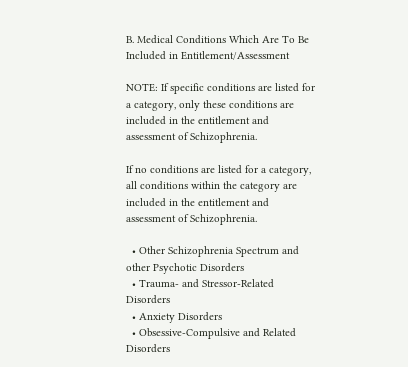B. Medical Conditions Which Are To Be Included in Entitlement/Assessment

NOTE: If specific conditions are listed for a category, only these conditions are included in the entitlement and assessment of Schizophrenia.

If no conditions are listed for a category, all conditions within the category are included in the entitlement and assessment of Schizophrenia.

  • Other Schizophrenia Spectrum and other Psychotic Disorders
  • Trauma- and Stressor-Related Disorders
  • Anxiety Disorders
  • Obsessive-Compulsive and Related Disorders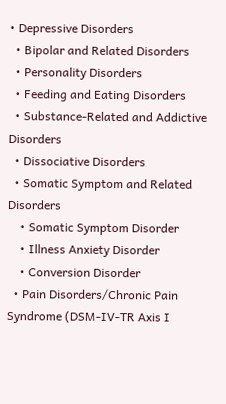• Depressive Disorders
  • Bipolar and Related Disorders
  • Personality Disorders
  • Feeding and Eating Disorders
  • Substance-Related and Addictive Disorders
  • Dissociative Disorders
  • Somatic Symptom and Related Disorders
    • Somatic Symptom Disorder
    • Illness Anxiety Disorder
    • Conversion Disorder
  • Pain Disorders/Chronic Pain Syndrome (DSM-IV-TR Axis I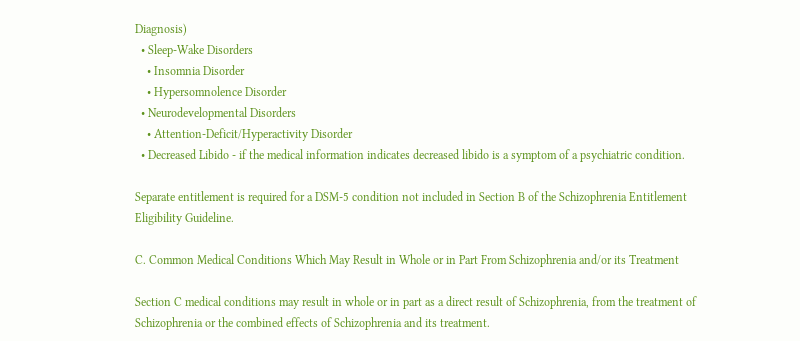Diagnosis)
  • Sleep-Wake Disorders
    • Insomnia Disorder
    • Hypersomnolence Disorder
  • Neurodevelopmental Disorders
    • Attention-Deficit/Hyperactivity Disorder
  • Decreased Libido - if the medical information indicates decreased libido is a symptom of a psychiatric condition.

Separate entitlement is required for a DSM-5 condition not included in Section B of the Schizophrenia Entitlement Eligibility Guideline.

C. Common Medical Conditions Which May Result in Whole or in Part From Schizophrenia and/or its Treatment

Section C medical conditions may result in whole or in part as a direct result of Schizophrenia, from the treatment of Schizophrenia or the combined effects of Schizophrenia and its treatment.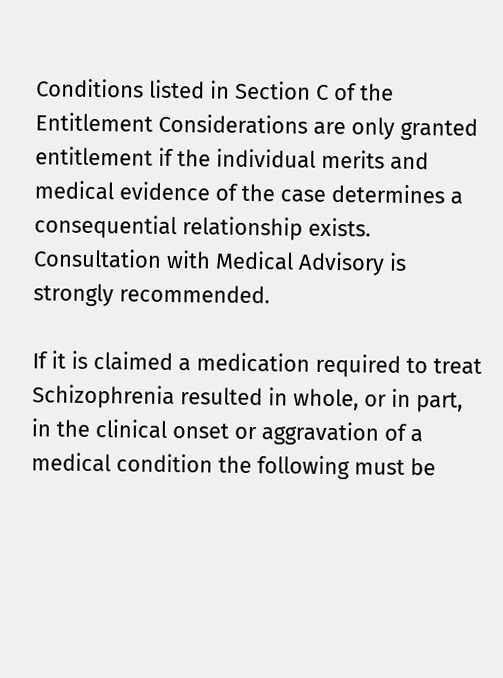Conditions listed in Section C of the Entitlement Considerations are only granted entitlement if the individual merits and medical evidence of the case determines a consequential relationship exists. Consultation with Medical Advisory is strongly recommended.

If it is claimed a medication required to treat Schizophrenia resulted in whole, or in part, in the clinical onset or aggravation of a medical condition the following must be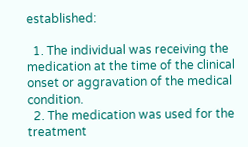established:

  1. The individual was receiving the medication at the time of the clinical onset or aggravation of the medical condition.
  2. The medication was used for the treatment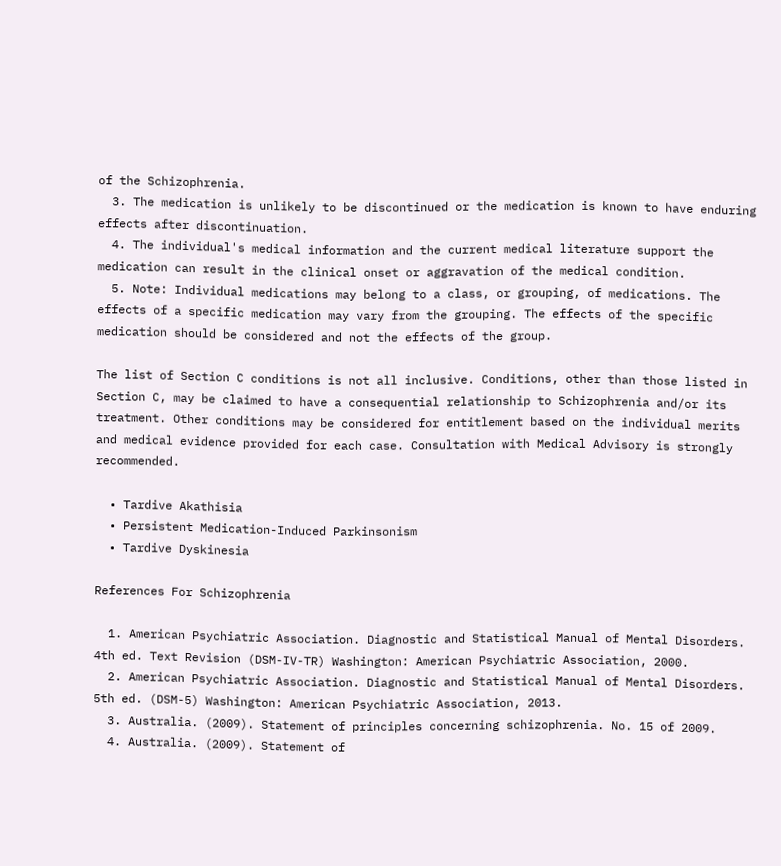of the Schizophrenia.
  3. The medication is unlikely to be discontinued or the medication is known to have enduring effects after discontinuation.
  4. The individual's medical information and the current medical literature support the medication can result in the clinical onset or aggravation of the medical condition.
  5. Note: Individual medications may belong to a class, or grouping, of medications. The effects of a specific medication may vary from the grouping. The effects of the specific medication should be considered and not the effects of the group.

The list of Section C conditions is not all inclusive. Conditions, other than those listed in Section C, may be claimed to have a consequential relationship to Schizophrenia and/or its treatment. Other conditions may be considered for entitlement based on the individual merits and medical evidence provided for each case. Consultation with Medical Advisory is strongly recommended.

  • Tardive Akathisia
  • Persistent Medication-Induced Parkinsonism
  • Tardive Dyskinesia

References For Schizophrenia

  1. American Psychiatric Association. Diagnostic and Statistical Manual of Mental Disorders. 4th ed. Text Revision (DSM-IV-TR) Washington: American Psychiatric Association, 2000.
  2. American Psychiatric Association. Diagnostic and Statistical Manual of Mental Disorders. 5th ed. (DSM-5) Washington: American Psychiatric Association, 2013.
  3. Australia. (2009). Statement of principles concerning schizophrenia. No. 15 of 2009.
  4. Australia. (2009). Statement of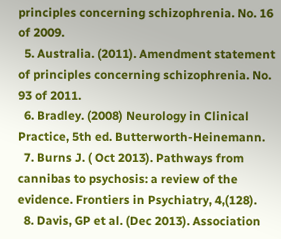principles concerning schizophrenia. No. 16 of 2009.
  5. Australia. (2011). Amendment statement of principles concerning schizophrenia. No. 93 of 2011.
  6. Bradley. (2008) Neurology in Clinical Practice, 5th ed. Butterworth-Heinemann.
  7. Burns J. ( Oct 2013). Pathways from cannibas to psychosis: a review of the evidence. Frontiers in Psychiatry, 4,(128).
  8. Davis, GP et al. (Dec 2013). Association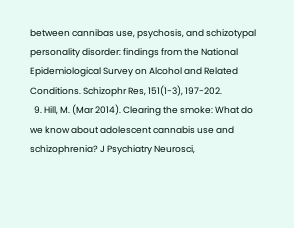between cannibas use, psychosis, and schizotypal personality disorder: findings from the National Epidemiological Survey on Alcohol and Related Conditions. Schizophr Res, 151(1-3), 197-202.
  9. Hill, M. (Mar 2014). Clearing the smoke: What do we know about adolescent cannabis use and schizophrenia? J Psychiatry Neurosci,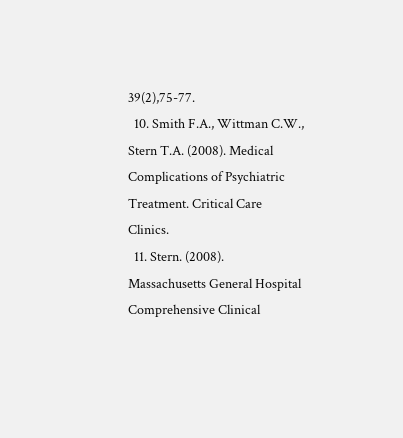39(2),75-77.
  10. Smith F.A., Wittman C.W., Stern T.A. (2008). Medical Complications of Psychiatric Treatment. Critical Care Clinics.
  11. Stern. (2008). Massachusetts General Hospital Comprehensive Clinical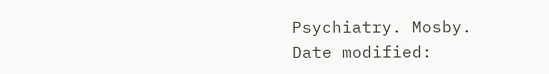Psychiatry. Mosby.
Date modified: